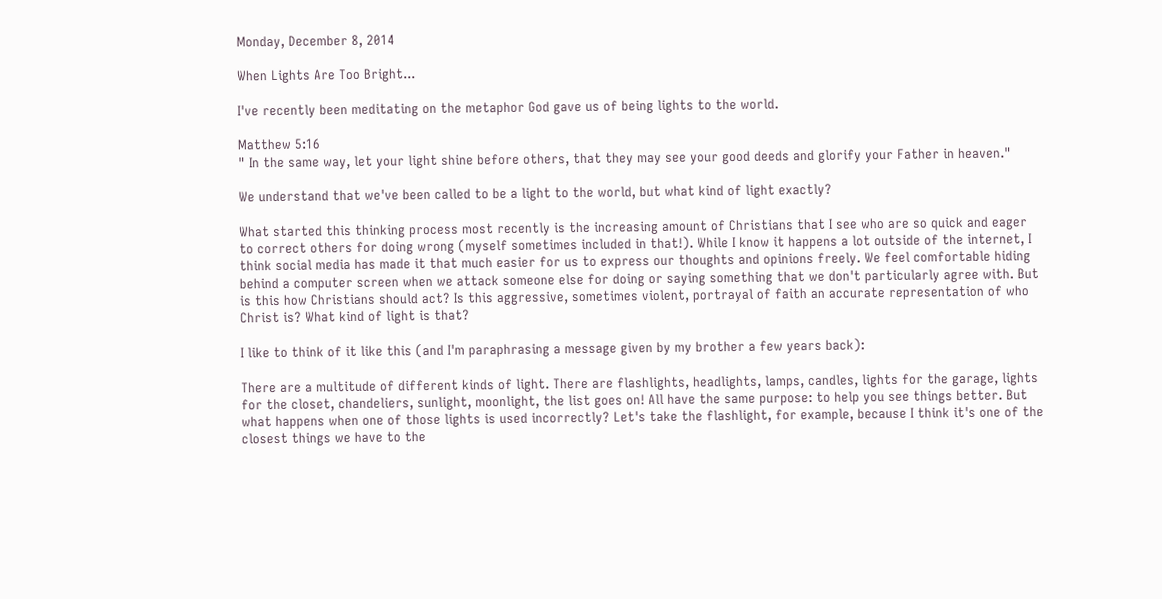Monday, December 8, 2014

When Lights Are Too Bright...

I've recently been meditating on the metaphor God gave us of being lights to the world.

Matthew 5:16
" In the same way, let your light shine before others, that they may see your good deeds and glorify your Father in heaven."

We understand that we've been called to be a light to the world, but what kind of light exactly?

What started this thinking process most recently is the increasing amount of Christians that I see who are so quick and eager to correct others for doing wrong (myself sometimes included in that!). While I know it happens a lot outside of the internet, I think social media has made it that much easier for us to express our thoughts and opinions freely. We feel comfortable hiding behind a computer screen when we attack someone else for doing or saying something that we don't particularly agree with. But is this how Christians should act? Is this aggressive, sometimes violent, portrayal of faith an accurate representation of who Christ is? What kind of light is that?

I like to think of it like this (and I'm paraphrasing a message given by my brother a few years back):

There are a multitude of different kinds of light. There are flashlights, headlights, lamps, candles, lights for the garage, lights for the closet, chandeliers, sunlight, moonlight, the list goes on! All have the same purpose: to help you see things better. But what happens when one of those lights is used incorrectly? Let's take the flashlight, for example, because I think it's one of the closest things we have to the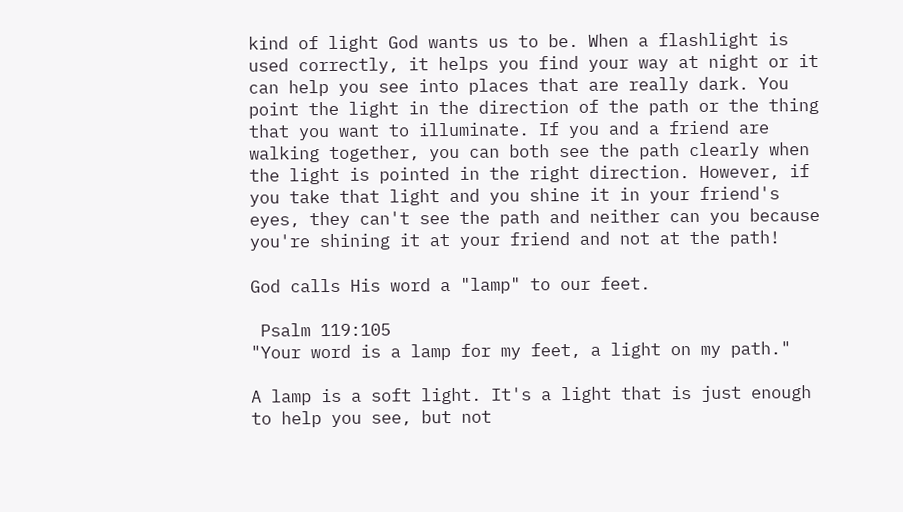kind of light God wants us to be. When a flashlight is used correctly, it helps you find your way at night or it can help you see into places that are really dark. You point the light in the direction of the path or the thing that you want to illuminate. If you and a friend are walking together, you can both see the path clearly when the light is pointed in the right direction. However, if you take that light and you shine it in your friend's eyes, they can't see the path and neither can you because you're shining it at your friend and not at the path!

God calls His word a "lamp" to our feet.

 Psalm 119:105
"Your word is a lamp for my feet, a light on my path."

A lamp is a soft light. It's a light that is just enough to help you see, but not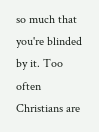so much that you're blinded by it. Too often Christians are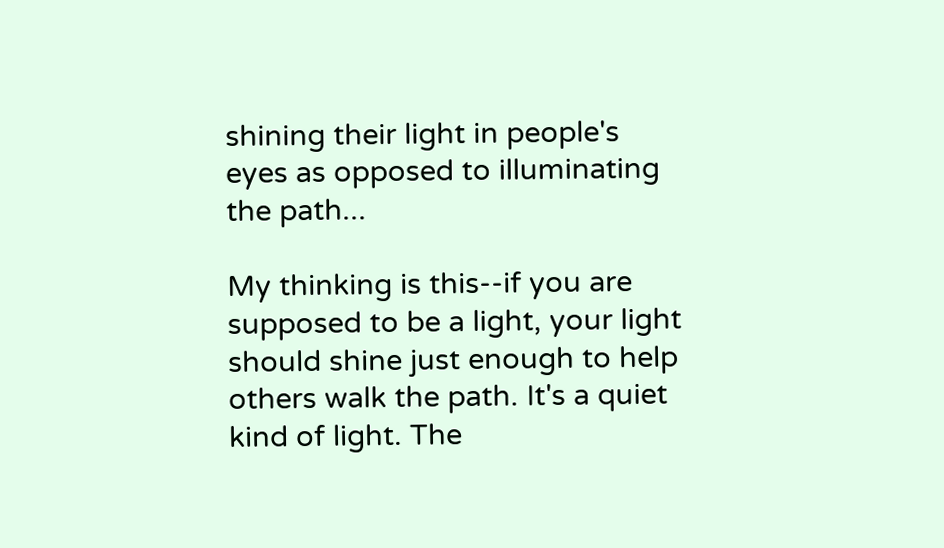shining their light in people's eyes as opposed to illuminating the path...

My thinking is this--if you are supposed to be a light, your light should shine just enough to help others walk the path. It's a quiet kind of light. The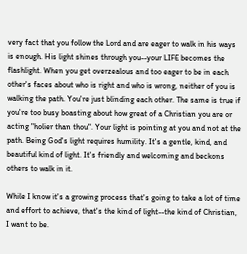very fact that you follow the Lord and are eager to walk in his ways is enough. His light shines through you--your LIFE becomes the flashlight. When you get overzealous and too eager to be in each other's faces about who is right and who is wrong, neither of you is walking the path. You're just blinding each other. The same is true if you're too busy boasting about how great of a Christian you are or acting "holier than thou". Your light is pointing at you and not at the path. Being God's light requires humility. It's a gentle, kind, and beautiful kind of light. It's friendly and welcoming and beckons others to walk in it.

While I know it's a growing process that's going to take a lot of time and effort to achieve, that's the kind of light--the kind of Christian, I want to be.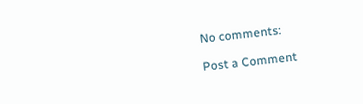No comments:

Post a Comment